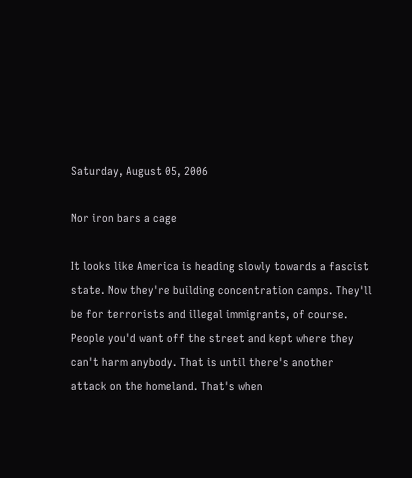Saturday, August 05, 2006

Nor iron bars a cage

It looks like America is heading slowly towards a fascist state. Now they're building concentration camps. They'll be for terrorists and illegal immigrants, of course. People you'd want off the street and kept where they can't harm anybody. That is until there's another attack on the homeland. That's when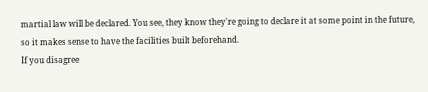martial law will be declared. You see, they know they're going to declare it at some point in the future, so it makes sense to have the facilities built beforehand.
If you disagree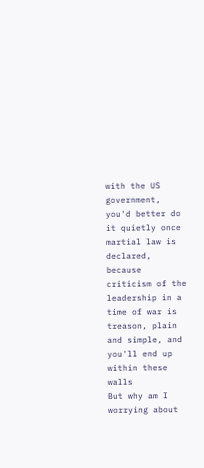with the US government, you'd better do it quietly once martial law is declared, because criticism of the leadership in a time of war is treason, plain and simple, and you'll end up within these walls
But why am I worrying about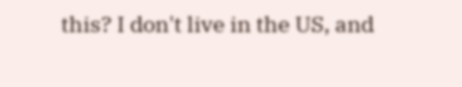this? I don't live in the US, and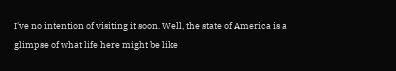I've no intention of visiting it soon. Well, the state of America is a glimpse of what life here might be like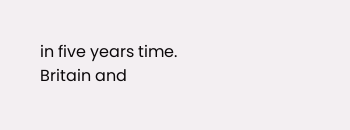in five years time. Britain and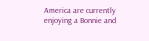America are currently enjoying a Bonnie and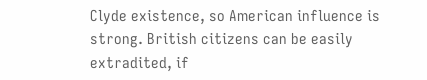Clyde existence, so American influence is strong. British citizens can be easily extradited, if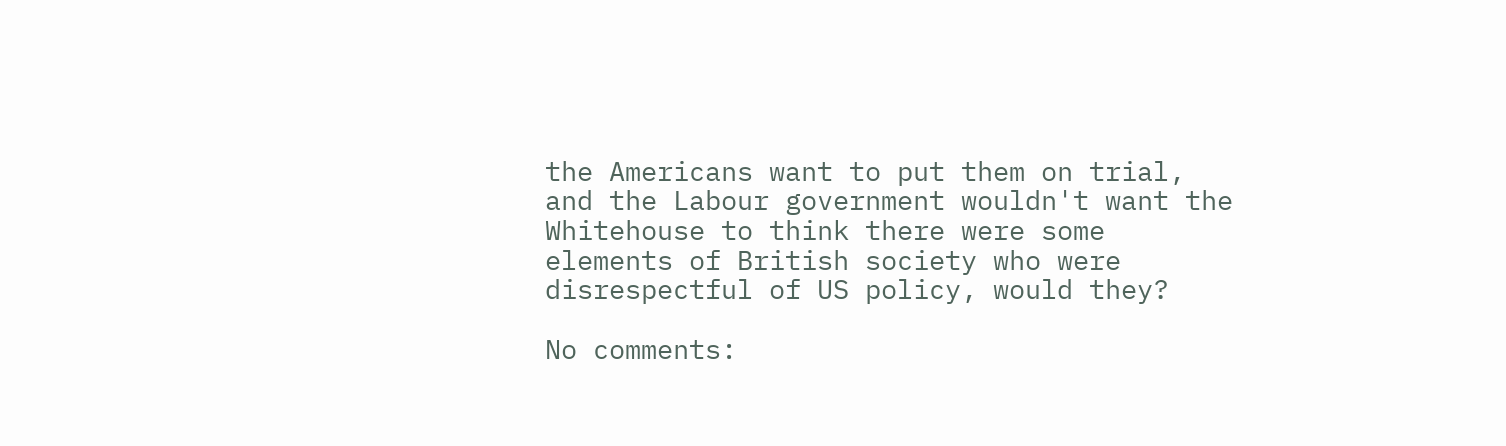the Americans want to put them on trial, and the Labour government wouldn't want the Whitehouse to think there were some elements of British society who were disrespectful of US policy, would they?

No comments: